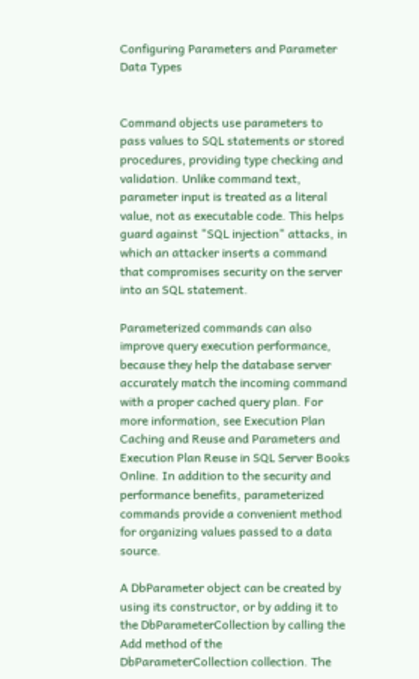Configuring Parameters and Parameter Data Types


Command objects use parameters to pass values to SQL statements or stored procedures, providing type checking and validation. Unlike command text, parameter input is treated as a literal value, not as executable code. This helps guard against "SQL injection" attacks, in which an attacker inserts a command that compromises security on the server into an SQL statement.

Parameterized commands can also improve query execution performance, because they help the database server accurately match the incoming command with a proper cached query plan. For more information, see Execution Plan Caching and Reuse and Parameters and Execution Plan Reuse in SQL Server Books Online. In addition to the security and performance benefits, parameterized commands provide a convenient method for organizing values passed to a data source.

A DbParameter object can be created by using its constructor, or by adding it to the DbParameterCollection by calling the Add method of the DbParameterCollection collection. The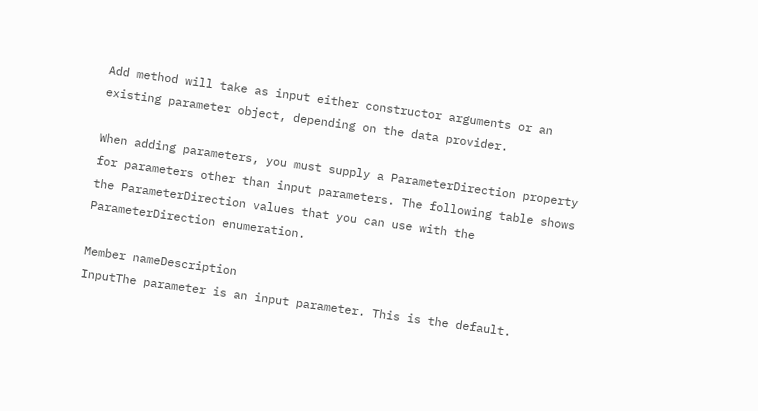Add method will take as input either constructor arguments or an existing parameter object, depending on the data provider.

When adding parameters, you must supply a ParameterDirection property for parameters other than input parameters. The following table shows the ParameterDirection values that you can use with the ParameterDirection enumeration.

Member nameDescription
InputThe parameter is an input parameter. This is the default.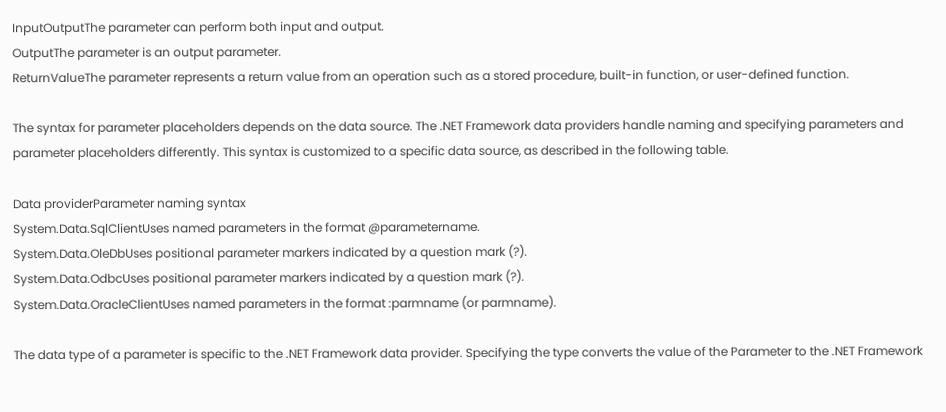InputOutputThe parameter can perform both input and output.
OutputThe parameter is an output parameter.
ReturnValueThe parameter represents a return value from an operation such as a stored procedure, built-in function, or user-defined function.

The syntax for parameter placeholders depends on the data source. The .NET Framework data providers handle naming and specifying parameters and parameter placeholders differently. This syntax is customized to a specific data source, as described in the following table.

Data providerParameter naming syntax
System.Data.SqlClientUses named parameters in the format @parametername.
System.Data.OleDbUses positional parameter markers indicated by a question mark (?).
System.Data.OdbcUses positional parameter markers indicated by a question mark (?).
System.Data.OracleClientUses named parameters in the format :parmname (or parmname).

The data type of a parameter is specific to the .NET Framework data provider. Specifying the type converts the value of the Parameter to the .NET Framework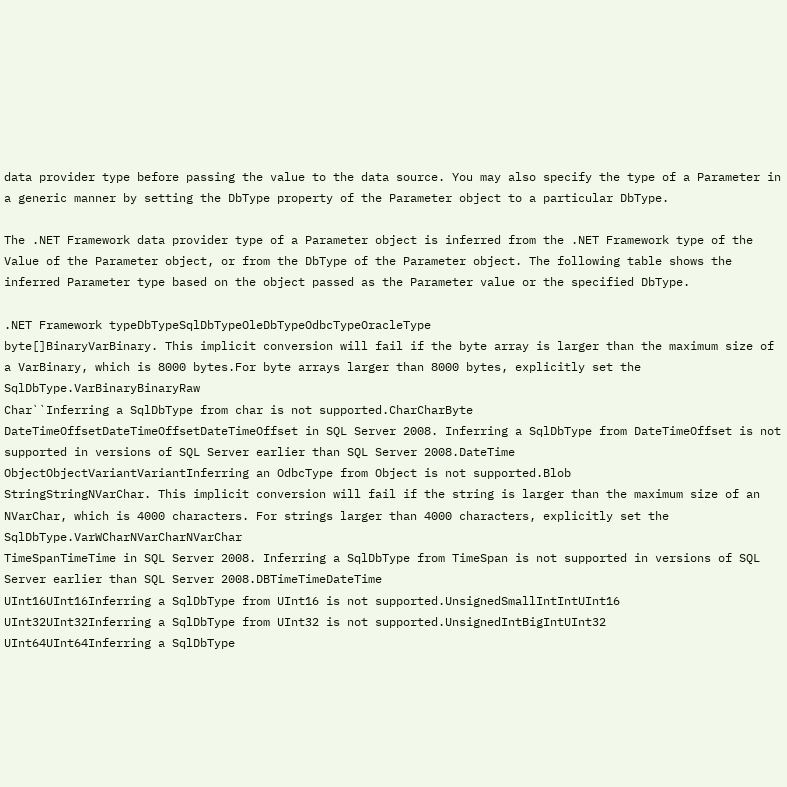data provider type before passing the value to the data source. You may also specify the type of a Parameter in a generic manner by setting the DbType property of the Parameter object to a particular DbType.

The .NET Framework data provider type of a Parameter object is inferred from the .NET Framework type of the Value of the Parameter object, or from the DbType of the Parameter object. The following table shows the inferred Parameter type based on the object passed as the Parameter value or the specified DbType.

.NET Framework typeDbTypeSqlDbTypeOleDbTypeOdbcTypeOracleType
byte[]BinaryVarBinary. This implicit conversion will fail if the byte array is larger than the maximum size of a VarBinary, which is 8000 bytes.For byte arrays larger than 8000 bytes, explicitly set the SqlDbType.VarBinaryBinaryRaw
Char``Inferring a SqlDbType from char is not supported.CharCharByte
DateTimeOffsetDateTimeOffsetDateTimeOffset in SQL Server 2008. Inferring a SqlDbType from DateTimeOffset is not supported in versions of SQL Server earlier than SQL Server 2008.DateTime
ObjectObjectVariantVariantInferring an OdbcType from Object is not supported.Blob
StringStringNVarChar. This implicit conversion will fail if the string is larger than the maximum size of an NVarChar, which is 4000 characters. For strings larger than 4000 characters, explicitly set the SqlDbType.VarWCharNVarCharNVarChar
TimeSpanTimeTime in SQL Server 2008. Inferring a SqlDbType from TimeSpan is not supported in versions of SQL Server earlier than SQL Server 2008.DBTimeTimeDateTime
UInt16UInt16Inferring a SqlDbType from UInt16 is not supported.UnsignedSmallIntIntUInt16
UInt32UInt32Inferring a SqlDbType from UInt32 is not supported.UnsignedIntBigIntUInt32
UInt64UInt64Inferring a SqlDbType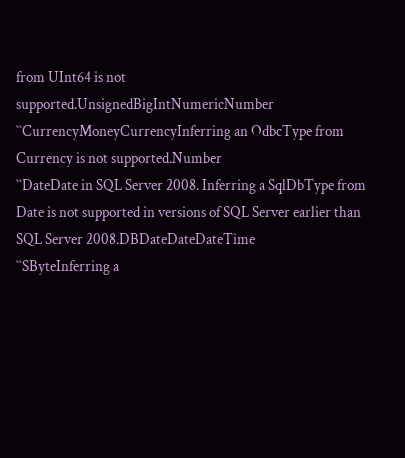from UInt64 is not supported.UnsignedBigIntNumericNumber
``CurrencyMoneyCurrencyInferring an OdbcType from Currency is not supported.Number
``DateDate in SQL Server 2008. Inferring a SqlDbType from Date is not supported in versions of SQL Server earlier than SQL Server 2008.DBDateDateDateTime
``SByteInferring a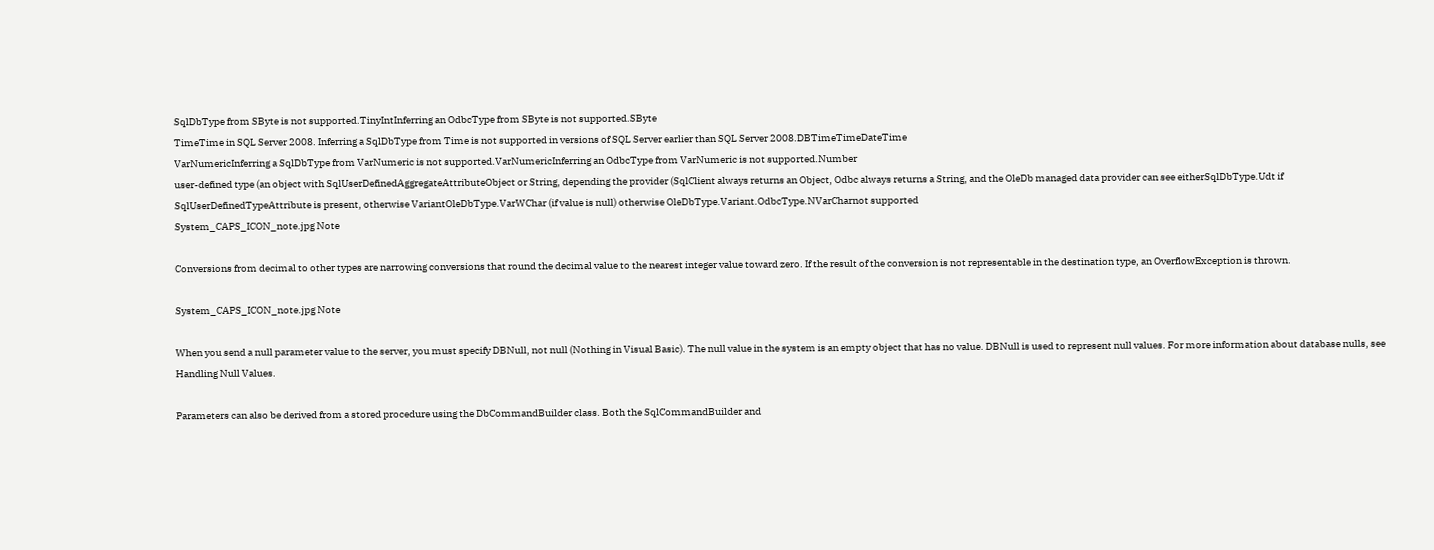SqlDbType from SByte is not supported.TinyIntInferring an OdbcType from SByte is not supported.SByte
TimeTime in SQL Server 2008. Inferring a SqlDbType from Time is not supported in versions of SQL Server earlier than SQL Server 2008.DBTimeTimeDateTime
VarNumericInferring a SqlDbType from VarNumeric is not supported.VarNumericInferring an OdbcType from VarNumeric is not supported.Number
user-defined type (an object with SqlUserDefinedAggregateAttributeObject or String, depending the provider (SqlClient always returns an Object, Odbc always returns a String, and the OleDb managed data provider can see eitherSqlDbType.Udt if SqlUserDefinedTypeAttribute is present, otherwise VariantOleDbType.VarWChar (if value is null) otherwise OleDbType.Variant.OdbcType.NVarCharnot supported
System_CAPS_ICON_note.jpg Note

Conversions from decimal to other types are narrowing conversions that round the decimal value to the nearest integer value toward zero. If the result of the conversion is not representable in the destination type, an OverflowException is thrown.

System_CAPS_ICON_note.jpg Note

When you send a null parameter value to the server, you must specify DBNull, not null (Nothing in Visual Basic). The null value in the system is an empty object that has no value. DBNull is used to represent null values. For more information about database nulls, see Handling Null Values.

Parameters can also be derived from a stored procedure using the DbCommandBuilder class. Both the SqlCommandBuilder and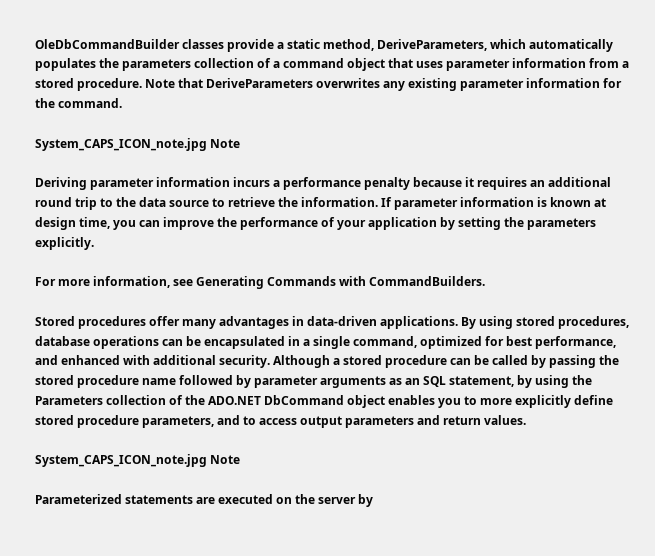OleDbCommandBuilder classes provide a static method, DeriveParameters, which automatically populates the parameters collection of a command object that uses parameter information from a stored procedure. Note that DeriveParameters overwrites any existing parameter information for the command.

System_CAPS_ICON_note.jpg Note

Deriving parameter information incurs a performance penalty because it requires an additional round trip to the data source to retrieve the information. If parameter information is known at design time, you can improve the performance of your application by setting the parameters explicitly.

For more information, see Generating Commands with CommandBuilders.

Stored procedures offer many advantages in data-driven applications. By using stored procedures, database operations can be encapsulated in a single command, optimized for best performance, and enhanced with additional security. Although a stored procedure can be called by passing the stored procedure name followed by parameter arguments as an SQL statement, by using the Parameters collection of the ADO.NET DbCommand object enables you to more explicitly define stored procedure parameters, and to access output parameters and return values.

System_CAPS_ICON_note.jpg Note

Parameterized statements are executed on the server by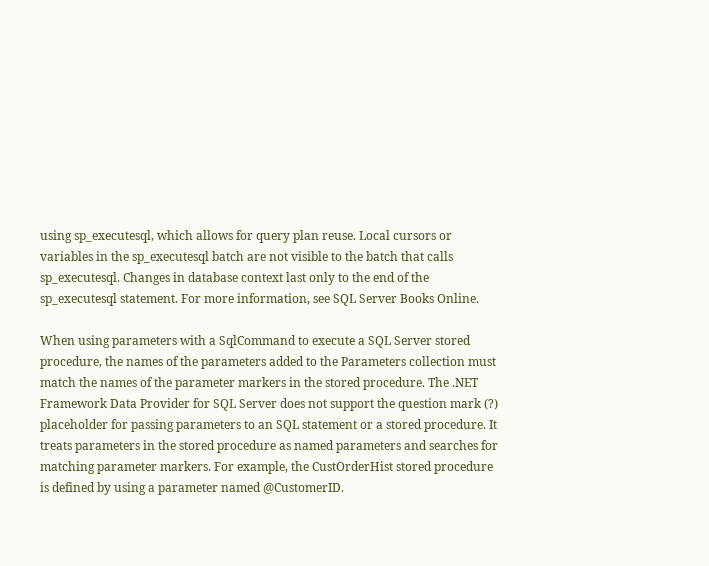using sp_executesql, which allows for query plan reuse. Local cursors or variables in the sp_executesql batch are not visible to the batch that calls sp_executesql. Changes in database context last only to the end of the sp_executesql statement. For more information, see SQL Server Books Online.

When using parameters with a SqlCommand to execute a SQL Server stored procedure, the names of the parameters added to the Parameters collection must match the names of the parameter markers in the stored procedure. The .NET Framework Data Provider for SQL Server does not support the question mark (?) placeholder for passing parameters to an SQL statement or a stored procedure. It treats parameters in the stored procedure as named parameters and searches for matching parameter markers. For example, the CustOrderHist stored procedure is defined by using a parameter named @CustomerID.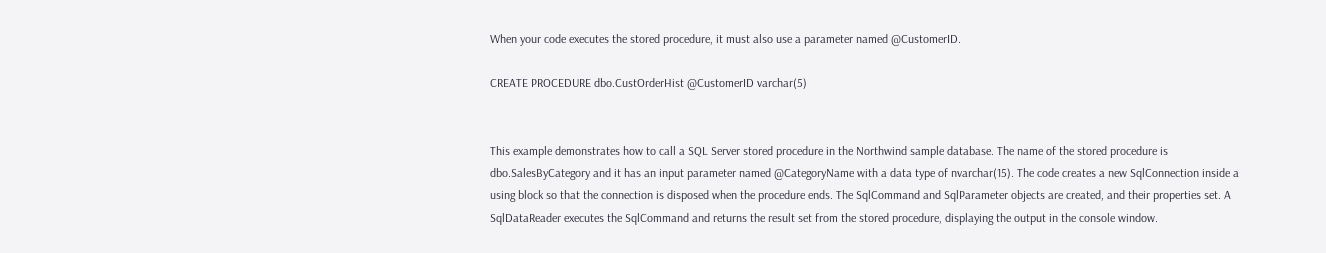When your code executes the stored procedure, it must also use a parameter named @CustomerID.

CREATE PROCEDURE dbo.CustOrderHist @CustomerID varchar(5)


This example demonstrates how to call a SQL Server stored procedure in the Northwind sample database. The name of the stored procedure is dbo.SalesByCategory and it has an input parameter named @CategoryName with a data type of nvarchar(15). The code creates a new SqlConnection inside a using block so that the connection is disposed when the procedure ends. The SqlCommand and SqlParameter objects are created, and their properties set. A SqlDataReader executes the SqlCommand and returns the result set from the stored procedure, displaying the output in the console window.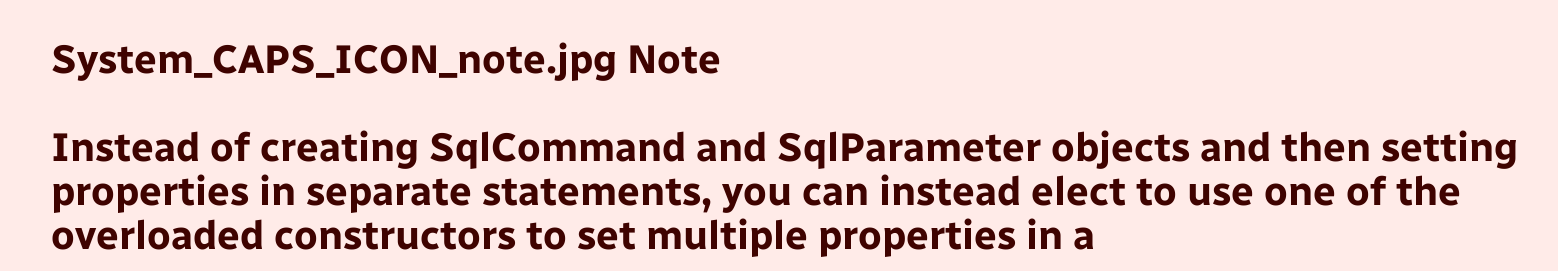System_CAPS_ICON_note.jpg Note

Instead of creating SqlCommand and SqlParameter objects and then setting properties in separate statements, you can instead elect to use one of the overloaded constructors to set multiple properties in a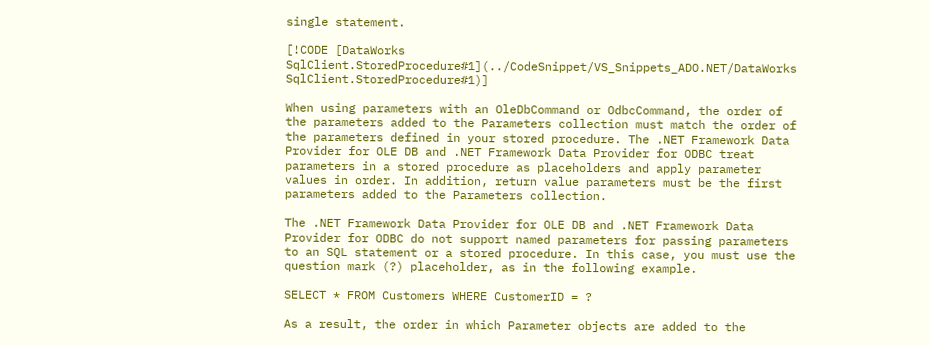single statement.

[!CODE [DataWorks SqlClient.StoredProcedure#1](../CodeSnippet/VS_Snippets_ADO.NET/DataWorks SqlClient.StoredProcedure#1)]

When using parameters with an OleDbCommand or OdbcCommand, the order of the parameters added to the Parameters collection must match the order of the parameters defined in your stored procedure. The .NET Framework Data Provider for OLE DB and .NET Framework Data Provider for ODBC treat parameters in a stored procedure as placeholders and apply parameter values in order. In addition, return value parameters must be the first parameters added to the Parameters collection.

The .NET Framework Data Provider for OLE DB and .NET Framework Data Provider for ODBC do not support named parameters for passing parameters to an SQL statement or a stored procedure. In this case, you must use the question mark (?) placeholder, as in the following example.

SELECT * FROM Customers WHERE CustomerID = ?

As a result, the order in which Parameter objects are added to the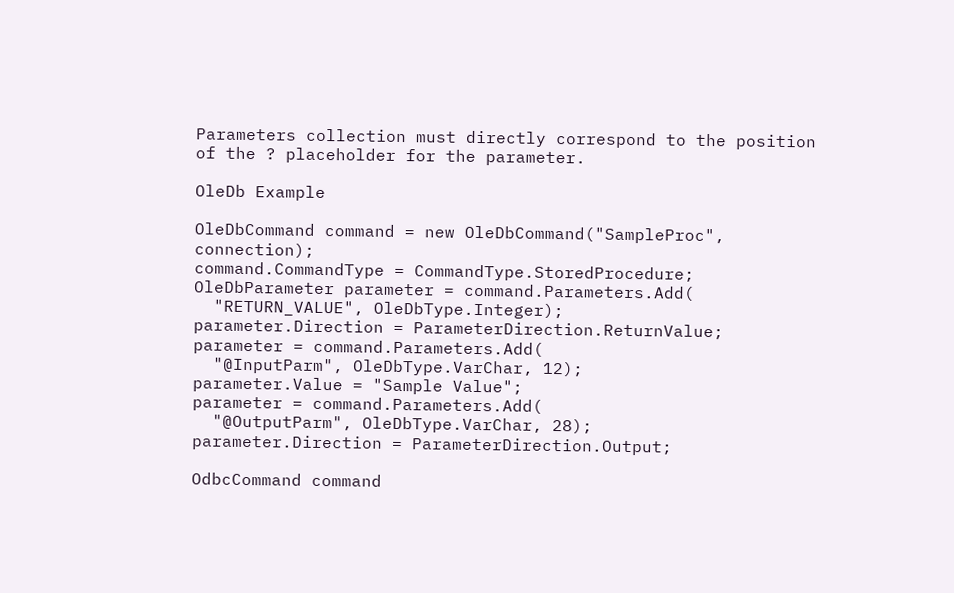Parameters collection must directly correspond to the position of the ? placeholder for the parameter.

OleDb Example

OleDbCommand command = new OleDbCommand("SampleProc", connection);
command.CommandType = CommandType.StoredProcedure;
OleDbParameter parameter = command.Parameters.Add(
  "RETURN_VALUE", OleDbType.Integer);
parameter.Direction = ParameterDirection.ReturnValue;
parameter = command.Parameters.Add(
  "@InputParm", OleDbType.VarChar, 12);
parameter.Value = "Sample Value";
parameter = command.Parameters.Add(
  "@OutputParm", OleDbType.VarChar, 28);
parameter.Direction = ParameterDirection.Output;

OdbcCommand command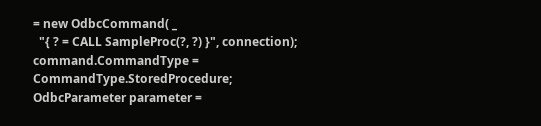= new OdbcCommand( _
  "{ ? = CALL SampleProc(?, ?) }", connection);
command.CommandType = CommandType.StoredProcedure;
OdbcParameter parameter =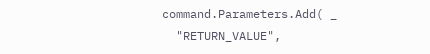command.Parameters.Add( _
  "RETURN_VALUE",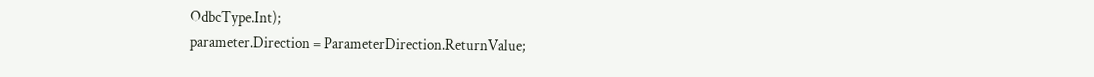OdbcType.Int);
parameter.Direction = ParameterDirection.ReturnValue;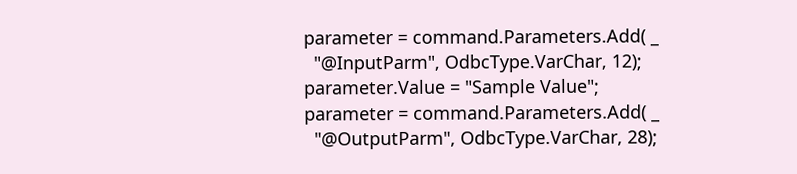parameter = command.Parameters.Add( _
  "@InputParm", OdbcType.VarChar, 12);
parameter.Value = "Sample Value";
parameter = command.Parameters.Add( _
  "@OutputParm", OdbcType.VarChar, 28);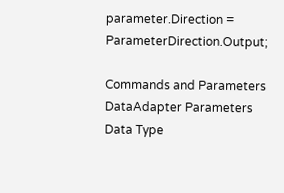parameter.Direction = ParameterDirection.Output;

Commands and Parameters
DataAdapter Parameters
Data Type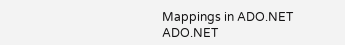Mappings in ADO.NET
ADO.NET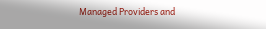Managed Providers and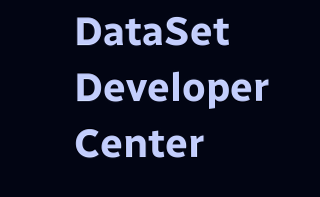DataSet Developer Center